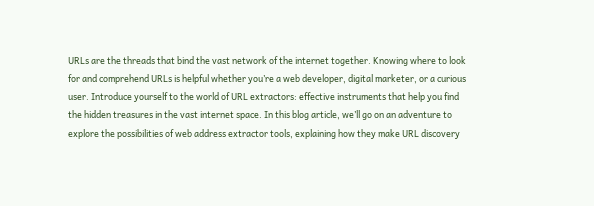URLs are the threads that bind the vast network of the internet together. Knowing where to look for and comprehend URLs is helpful whether you’re a web developer, digital marketer, or a curious user. Introduce yourself to the world of URL extractors: effective instruments that help you find the hidden treasures in the vast internet space. In this blog article, we’ll go on an adventure to explore the possibilities of web address extractor tools, explaining how they make URL discovery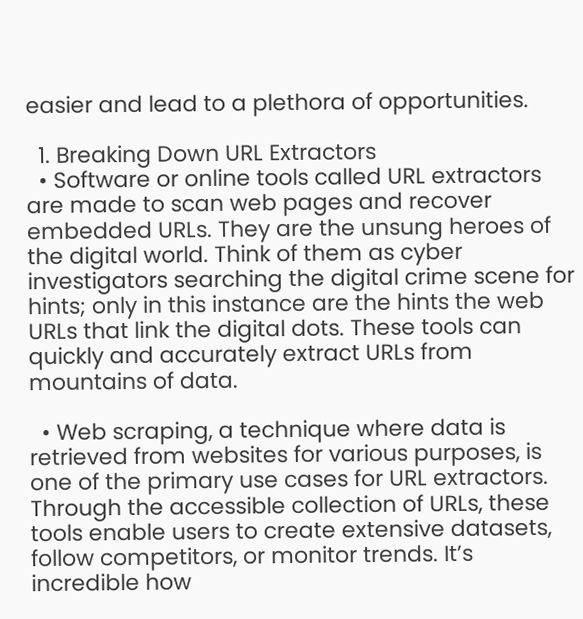easier and lead to a plethora of opportunities.

  1. Breaking Down URL Extractors
  • Software or online tools called URL extractors are made to scan web pages and recover embedded URLs. They are the unsung heroes of the digital world. Think of them as cyber investigators searching the digital crime scene for hints; only in this instance are the hints the web URLs that link the digital dots. These tools can quickly and accurately extract URLs from mountains of data.

  • Web scraping, a technique where data is retrieved from websites for various purposes, is one of the primary use cases for URL extractors. Through the accessible collection of URLs, these tools enable users to create extensive datasets, follow competitors, or monitor trends. It’s incredible how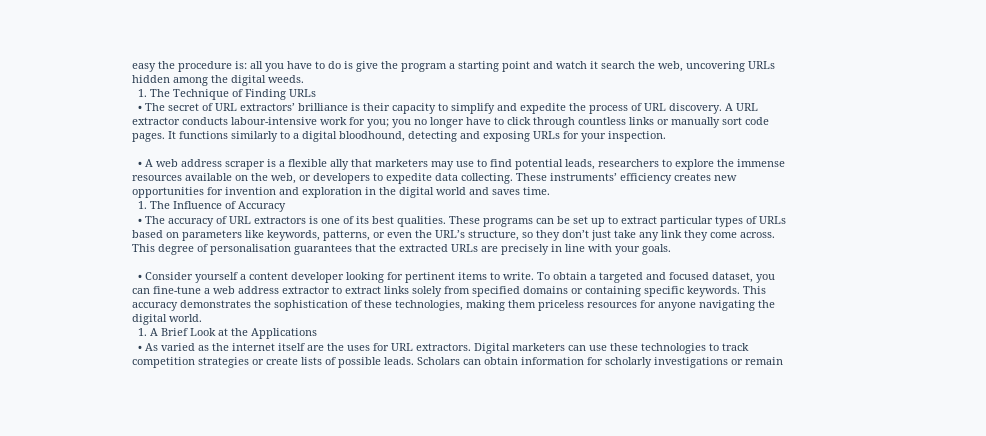easy the procedure is: all you have to do is give the program a starting point and watch it search the web, uncovering URLs hidden among the digital weeds.
  1. The Technique of Finding URLs
  • The secret of URL extractors’ brilliance is their capacity to simplify and expedite the process of URL discovery. A URL extractor conducts labour-intensive work for you; you no longer have to click through countless links or manually sort code pages. It functions similarly to a digital bloodhound, detecting and exposing URLs for your inspection.

  • A web address scraper is a flexible ally that marketers may use to find potential leads, researchers to explore the immense resources available on the web, or developers to expedite data collecting. These instruments’ efficiency creates new opportunities for invention and exploration in the digital world and saves time.
  1. The Influence of Accuracy
  • The accuracy of URL extractors is one of its best qualities. These programs can be set up to extract particular types of URLs based on parameters like keywords, patterns, or even the URL’s structure, so they don’t just take any link they come across. This degree of personalisation guarantees that the extracted URLs are precisely in line with your goals.

  • Consider yourself a content developer looking for pertinent items to write. To obtain a targeted and focused dataset, you can fine-tune a web address extractor to extract links solely from specified domains or containing specific keywords. This accuracy demonstrates the sophistication of these technologies, making them priceless resources for anyone navigating the digital world.
  1. A Brief Look at the Applications
  • As varied as the internet itself are the uses for URL extractors. Digital marketers can use these technologies to track competition strategies or create lists of possible leads. Scholars can obtain information for scholarly investigations or remain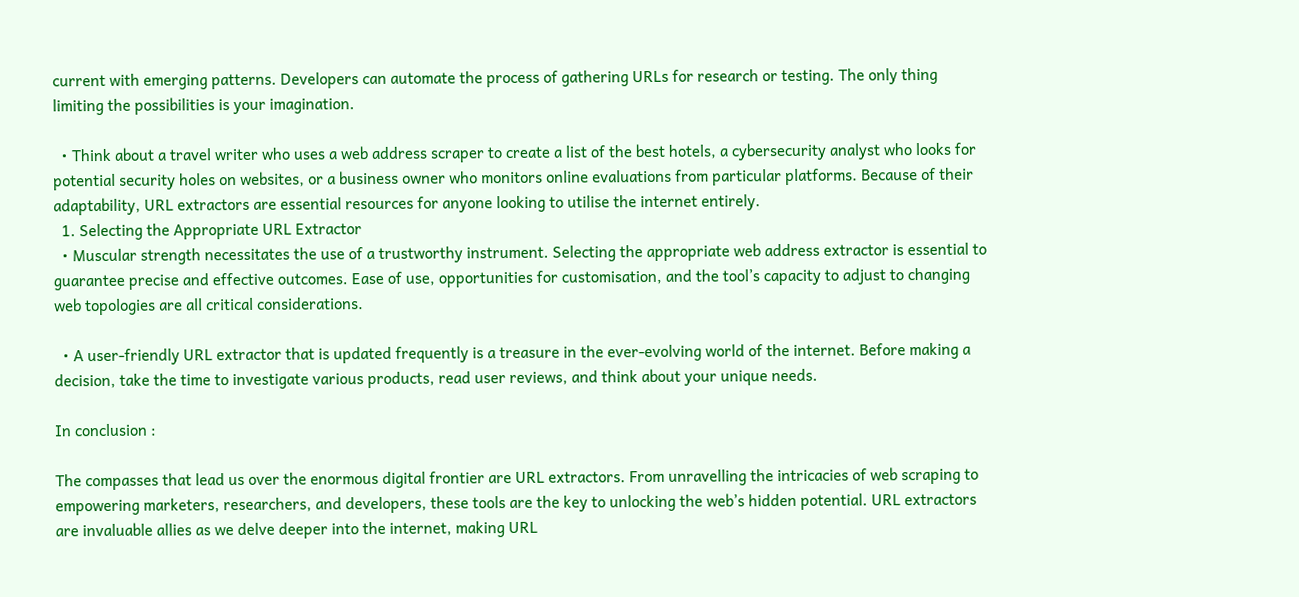current with emerging patterns. Developers can automate the process of gathering URLs for research or testing. The only thing limiting the possibilities is your imagination.

  • Think about a travel writer who uses a web address scraper to create a list of the best hotels, a cybersecurity analyst who looks for potential security holes on websites, or a business owner who monitors online evaluations from particular platforms. Because of their adaptability, URL extractors are essential resources for anyone looking to utilise the internet entirely.
  1. Selecting the Appropriate URL Extractor
  • Muscular strength necessitates the use of a trustworthy instrument. Selecting the appropriate web address extractor is essential to guarantee precise and effective outcomes. Ease of use, opportunities for customisation, and the tool’s capacity to adjust to changing web topologies are all critical considerations.

  • A user-friendly URL extractor that is updated frequently is a treasure in the ever-evolving world of the internet. Before making a decision, take the time to investigate various products, read user reviews, and think about your unique needs.

In conclusion :

The compasses that lead us over the enormous digital frontier are URL extractors. From unravelling the intricacies of web scraping to empowering marketers, researchers, and developers, these tools are the key to unlocking the web’s hidden potential. URL extractors are invaluable allies as we delve deeper into the internet, making URL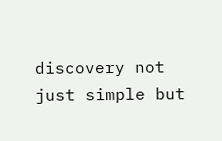discovery not just simple but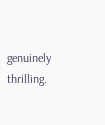genuinely thrilling.